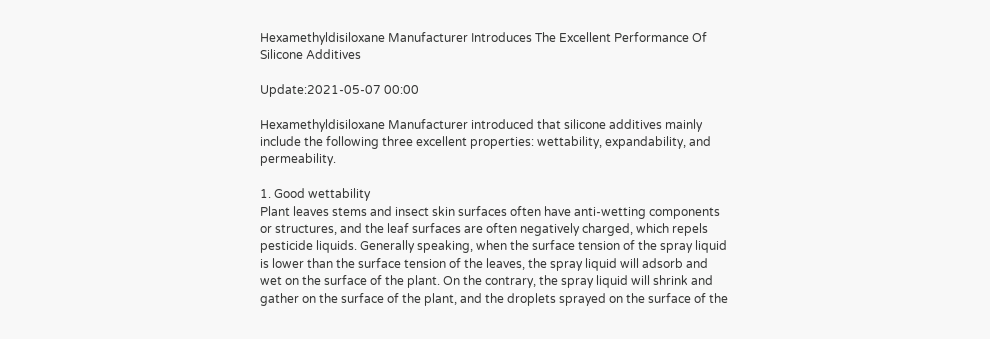Hexamethyldisiloxane Manufacturer Introduces The Excellent Performance Of Silicone Additives

Update:2021-05-07 00:00

Hexamethyldisiloxane Manufacturer introduced that silicone additives mainly include the following three excellent properties: wettability, expandability, and permeability.

1. Good wettability
Plant leaves stems and insect skin surfaces often have anti-wetting components or structures, and the leaf surfaces are often negatively charged, which repels pesticide liquids. Generally speaking, when the surface tension of the spray liquid is lower than the surface tension of the leaves, the spray liquid will adsorb and wet on the surface of the plant. On the contrary, the spray liquid will shrink and gather on the surface of the plant, and the droplets sprayed on the surface of the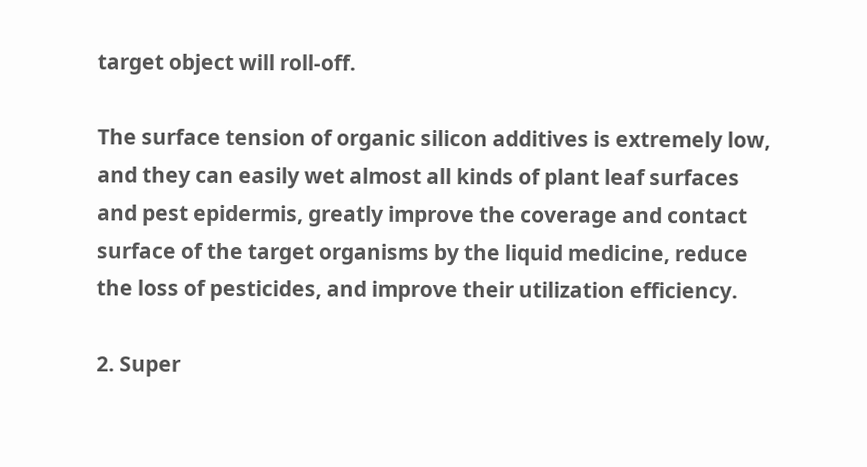target object will roll-off.

The surface tension of organic silicon additives is extremely low, and they can easily wet almost all kinds of plant leaf surfaces and pest epidermis, greatly improve the coverage and contact surface of the target organisms by the liquid medicine, reduce the loss of pesticides, and improve their utilization efficiency.

2. Super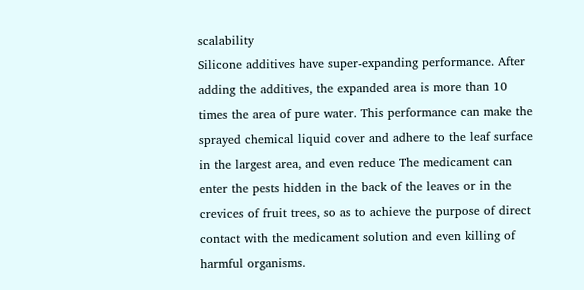scalability
Silicone additives have super-expanding performance. After adding the additives, the expanded area is more than 10 times the area of pure water. This performance can make the sprayed chemical liquid cover and adhere to the leaf surface in the largest area, and even reduce The medicament can enter the pests hidden in the back of the leaves or in the crevices of fruit trees, so as to achieve the purpose of direct contact with the medicament solution and even killing of harmful organisms.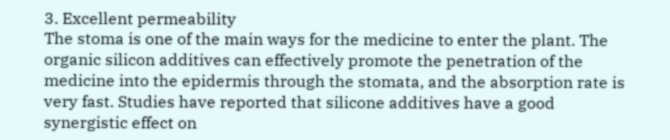3. Excellent permeability
The stoma is one of the main ways for the medicine to enter the plant. The organic silicon additives can effectively promote the penetration of the medicine into the epidermis through the stomata, and the absorption rate is very fast. Studies have reported that silicone additives have a good synergistic effect on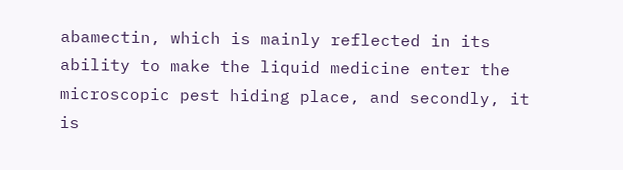abamectin, which is mainly reflected in its ability to make the liquid medicine enter the microscopic pest hiding place, and secondly, it is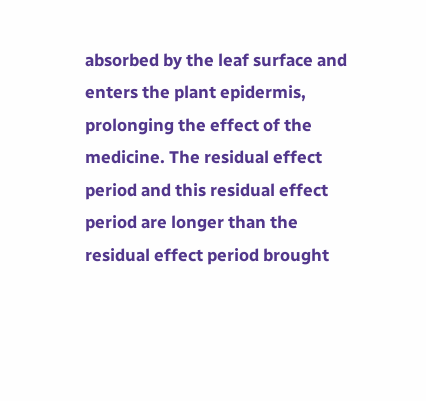absorbed by the leaf surface and enters the plant epidermis, prolonging the effect of the medicine. The residual effect period and this residual effect period are longer than the residual effect period brought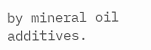by mineral oil additives.